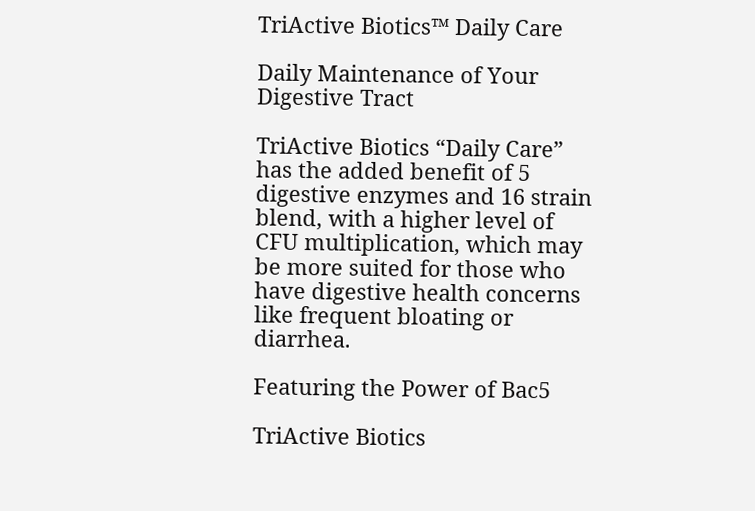TriActive Biotics™ Daily Care

Daily Maintenance of Your Digestive Tract

TriActive Biotics “Daily Care” has the added benefit of 5 digestive enzymes and 16 strain blend, with a higher level of CFU multiplication, which may be more suited for those who have digestive health concerns like frequent bloating or diarrhea.

Featuring the Power of Bac5

TriActive Biotics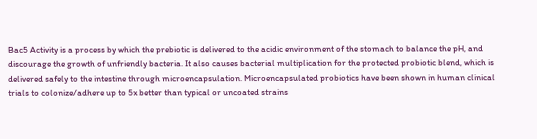Bac5 Activity is a process by which the prebiotic is delivered to the acidic environment of the stomach to balance the pH, and discourage the growth of unfriendly bacteria. It also causes bacterial multiplication for the protected probiotic blend, which is delivered safely to the intestine through microencapsulation. Microencapsulated probiotics have been shown in human clinical trials to colonize/adhere up to 5x better than typical or uncoated strains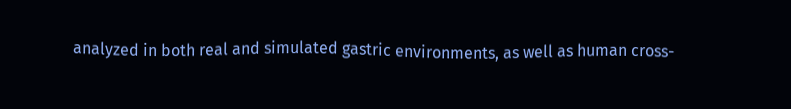analyzed in both real and simulated gastric environments, as well as human cross-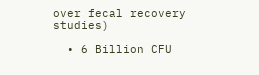over fecal recovery studies)

  • 6 Billion CFU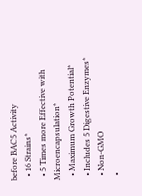before BAC5 Activity
  • 16 Strains*
  • 5 Times more Effective with Microencapsulation*
  • Maximum Growth Potential*
  • Includes 5 Digestive Enzymes*
  • Non-GMO
  •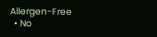Allergen-Free
  • No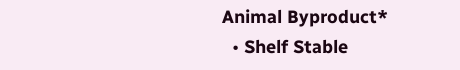Animal Byproduct*
  • Shelf Stable